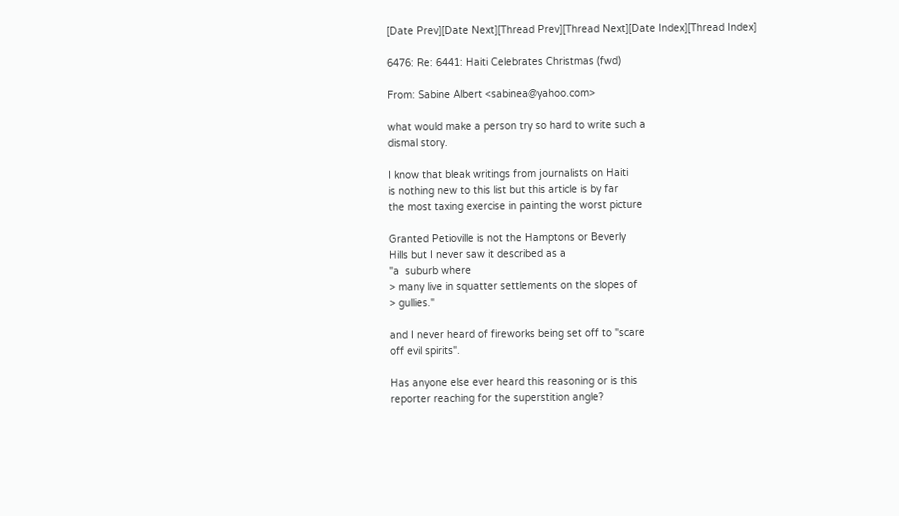[Date Prev][Date Next][Thread Prev][Thread Next][Date Index][Thread Index]

6476: Re: 6441: Haiti Celebrates Christmas (fwd)

From: Sabine Albert <sabinea@yahoo.com>

what would make a person try so hard to write such a
dismal story.

I know that bleak writings from journalists on Haiti
is nothing new to this list but this article is by far
the most taxing exercise in painting the worst picture

Granted Petioville is not the Hamptons or Beverly
Hills but I never saw it described as a
"a  suburb where
> many live in squatter settlements on the slopes of
> gullies."

and I never heard of fireworks being set off to "scare
off evil spirits".

Has anyone else ever heard this reasoning or is this
reporter reaching for the superstition angle?